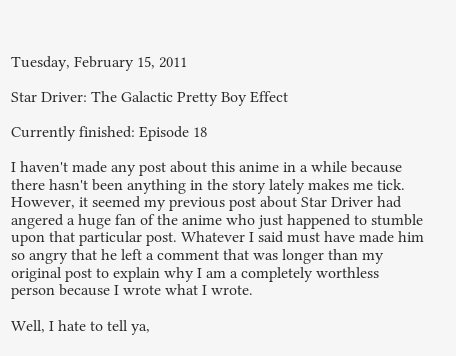Tuesday, February 15, 2011

Star Driver: The Galactic Pretty Boy Effect

Currently finished: Episode 18

I haven't made any post about this anime in a while because there hasn't been anything in the story lately makes me tick. However, it seemed my previous post about Star Driver had angered a huge fan of the anime who just happened to stumble upon that particular post. Whatever I said must have made him so angry that he left a comment that was longer than my original post to explain why I am a completely worthless person because I wrote what I wrote.

Well, I hate to tell ya,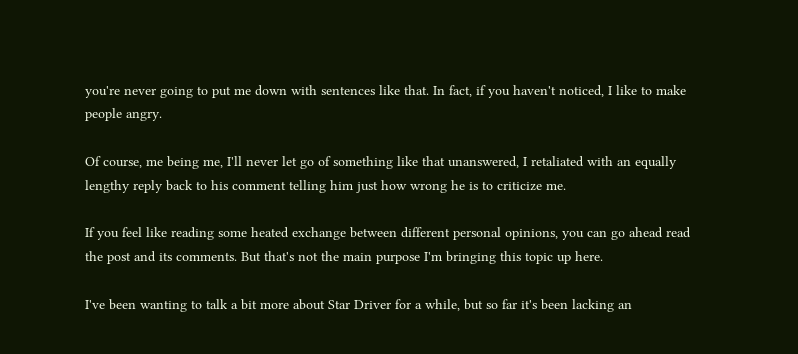you're never going to put me down with sentences like that. In fact, if you haven't noticed, I like to make people angry.

Of course, me being me, I'll never let go of something like that unanswered, I retaliated with an equally lengthy reply back to his comment telling him just how wrong he is to criticize me.

If you feel like reading some heated exchange between different personal opinions, you can go ahead read the post and its comments. But that's not the main purpose I'm bringing this topic up here.

I've been wanting to talk a bit more about Star Driver for a while, but so far it's been lacking an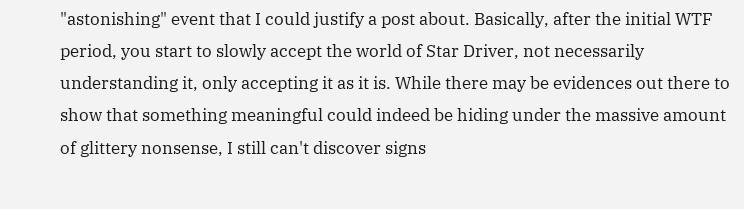"astonishing" event that I could justify a post about. Basically, after the initial WTF period, you start to slowly accept the world of Star Driver, not necessarily understanding it, only accepting it as it is. While there may be evidences out there to show that something meaningful could indeed be hiding under the massive amount of glittery nonsense, I still can't discover signs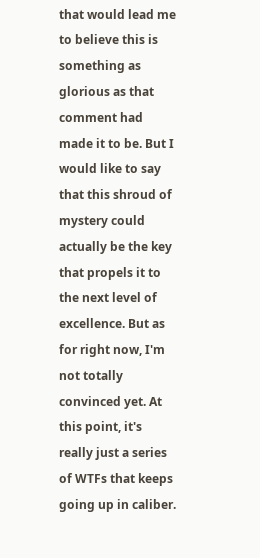that would lead me to believe this is something as glorious as that comment had made it to be. But I would like to say that this shroud of mystery could actually be the key that propels it to the next level of excellence. But as for right now, I'm not totally convinced yet. At this point, it's really just a series of WTFs that keeps going up in caliber.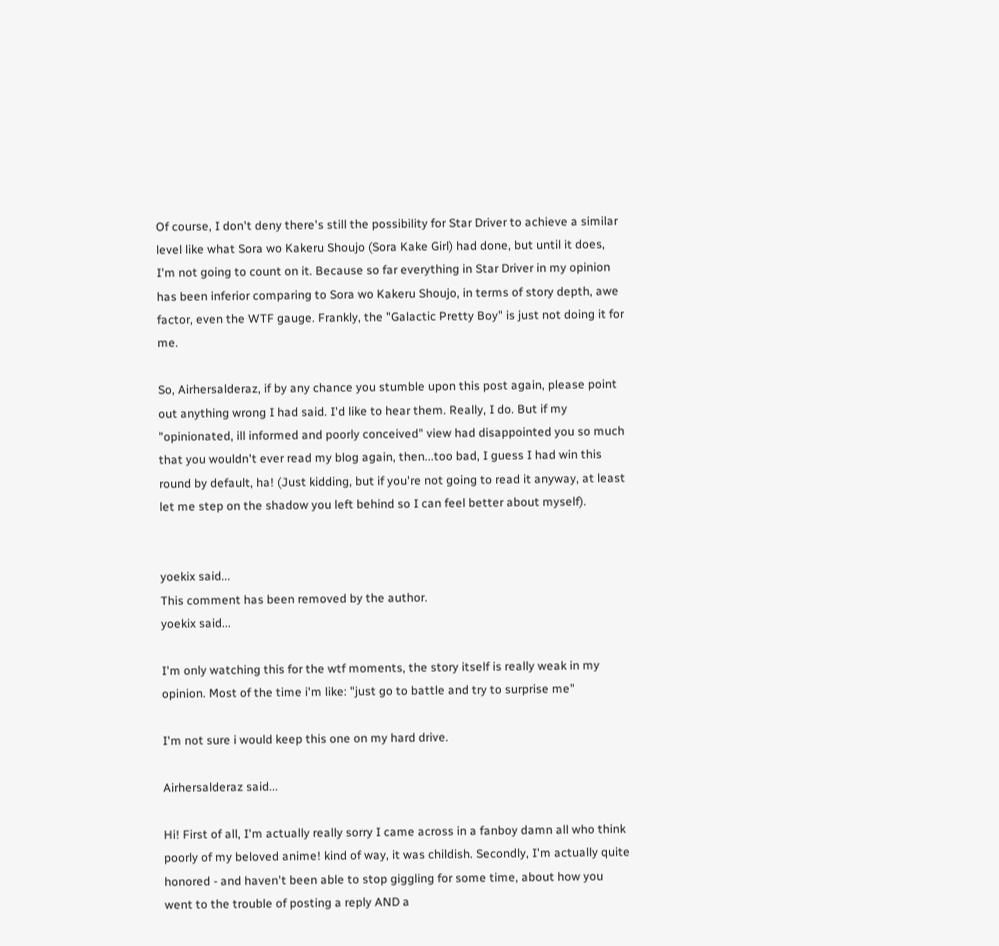Of course, I don't deny there's still the possibility for Star Driver to achieve a similar level like what Sora wo Kakeru Shoujo (Sora Kake Girl) had done, but until it does, I'm not going to count on it. Because so far everything in Star Driver in my opinion has been inferior comparing to Sora wo Kakeru Shoujo, in terms of story depth, awe factor, even the WTF gauge. Frankly, the "Galactic Pretty Boy" is just not doing it for me.

So, Airhersalderaz, if by any chance you stumble upon this post again, please point out anything wrong I had said. I'd like to hear them. Really, I do. But if my "opinionated, ill informed and poorly conceived" view had disappointed you so much that you wouldn't ever read my blog again, then...too bad, I guess I had win this round by default, ha! (Just kidding, but if you're not going to read it anyway, at least let me step on the shadow you left behind so I can feel better about myself).


yoekix said...
This comment has been removed by the author.
yoekix said...

I'm only watching this for the wtf moments, the story itself is really weak in my opinion. Most of the time i'm like: "just go to battle and try to surprise me"

I'm not sure i would keep this one on my hard drive.

Airhersalderaz said...

Hi! First of all, I'm actually really sorry I came across in a fanboy damn all who think poorly of my beloved anime! kind of way, it was childish. Secondly, I'm actually quite honored - and haven't been able to stop giggling for some time, about how you went to the trouble of posting a reply AND a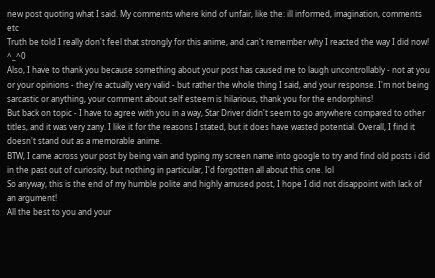new post quoting what I said. My comments where kind of unfair, like the: ill informed, imagination, comments etc
Truth be told I really don't feel that strongly for this anime, and can't remember why I reacted the way I did now! ^_^0
Also, I have to thank you because something about your post has caused me to laugh uncontrollably - not at you or your opinions - they're actually very valid - but rather the whole thing I said, and your response. I'm not being sarcastic or anything, your comment about self esteem is hilarious, thank you for the endorphins!
But back on topic - I have to agree with you in a way, Star Driver didn't seem to go anywhere compared to other titles, and it was very zany. I like it for the reasons I stated, but it does have wasted potential. Overall, I find it doesn't stand out as a memorable anime.
BTW, I came across your post by being vain and typing my screen name into google to try and find old posts i did in the past out of curiosity, but nothing in particular, I'd forgotten all about this one. lol
So anyway, this is the end of my humble polite and highly amused post, I hope I did not disappoint with lack of an argument!
All the best to you and your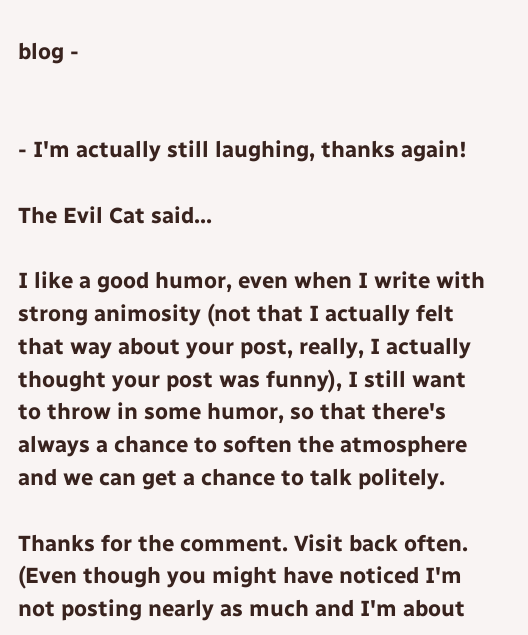blog -


- I'm actually still laughing, thanks again!

The Evil Cat said...

I like a good humor, even when I write with strong animosity (not that I actually felt that way about your post, really, I actually thought your post was funny), I still want to throw in some humor, so that there's always a chance to soften the atmosphere and we can get a chance to talk politely.

Thanks for the comment. Visit back often. (Even though you might have noticed I'm not posting nearly as much and I'm about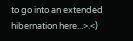to go into an extended hibernation here...>.<)